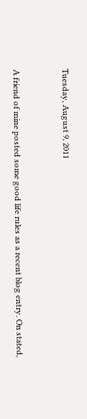Tuesday, August 9, 2011


A friend of mine posted some good life rules as a recent blog entry. On stated,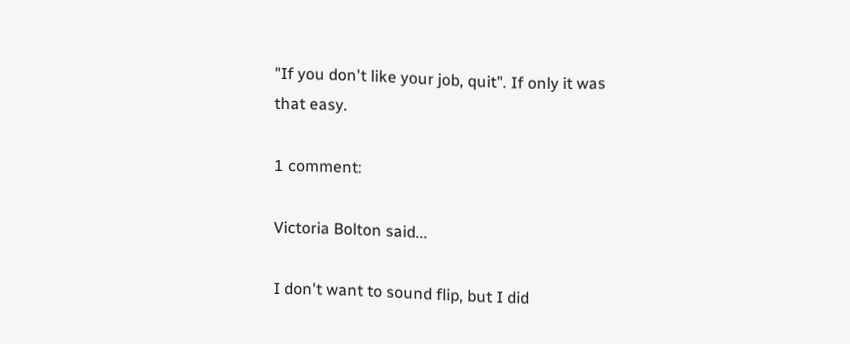"If you don't like your job, quit". If only it was that easy.

1 comment:

Victoria Bolton said...

I don't want to sound flip, but I did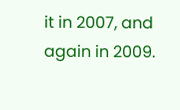it in 2007, and again in 2009.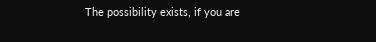The possibility exists, if you are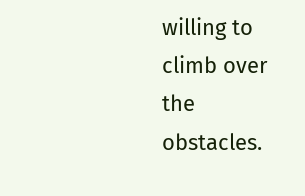willing to climb over the obstacles.